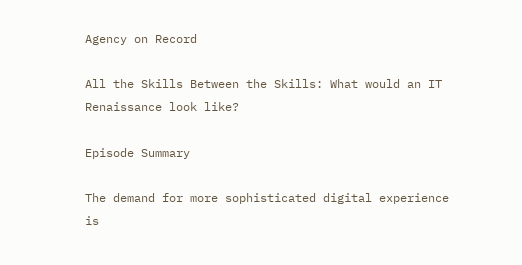Agency on Record

All the Skills Between the Skills: What would an IT Renaissance look like?

Episode Summary

The demand for more sophisticated digital experience is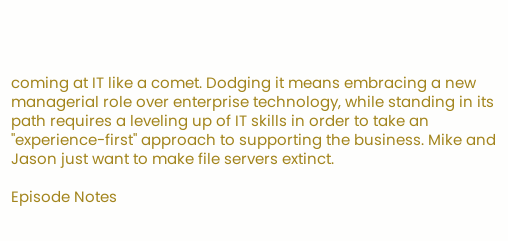coming at IT like a comet. Dodging it means embracing a new managerial role over enterprise technology, while standing in its path requires a leveling up of IT skills in order to take an "experience-first" approach to supporting the business. Mike and Jason just want to make file servers extinct.

Episode Notes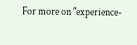For more on "experience-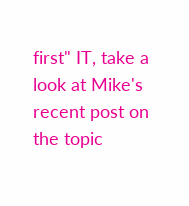first" IT, take a look at Mike's recent post on the topic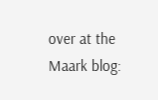over at the Maark blog: